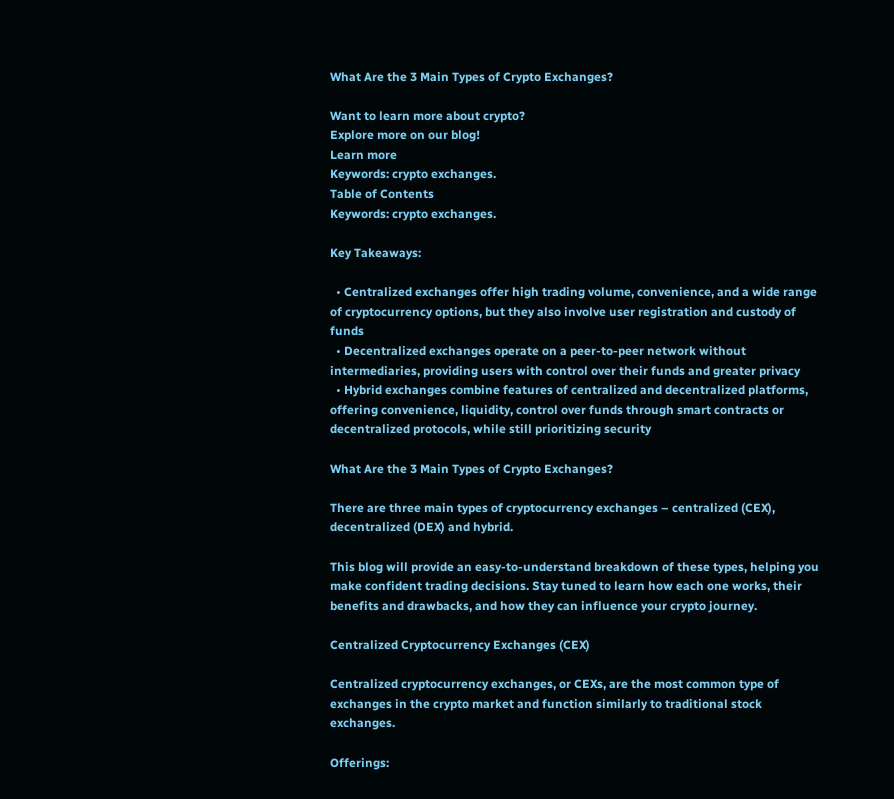What Are the 3 Main Types of Crypto Exchanges?

Want to learn more about crypto?
Explore more on our blog!
Learn more
Keywords: crypto exchanges.
Table of Contents
Keywords: crypto exchanges.

Key Takeaways:

  • Centralized exchanges offer high trading volume, convenience, and a wide range of cryptocurrency options, but they also involve user registration and custody of funds
  • Decentralized exchanges operate on a peer-to-peer network without intermediaries, providing users with control over their funds and greater privacy
  • Hybrid exchanges combine features of centralized and decentralized platforms, offering convenience, liquidity, control over funds through smart contracts or decentralized protocols, while still prioritizing security

What Are the 3 Main Types of Crypto Exchanges?

There are three main types of cryptocurrency exchanges – centralized (CEX), decentralized (DEX) and hybrid.

This blog will provide an easy-to-understand breakdown of these types, helping you make confident trading decisions. Stay tuned to learn how each one works, their benefits and drawbacks, and how they can influence your crypto journey.

Centralized Cryptocurrency Exchanges (CEX)

Centralized cryptocurrency exchanges, or CEXs, are the most common type of exchanges in the crypto market and function similarly to traditional stock exchanges.

Offerings: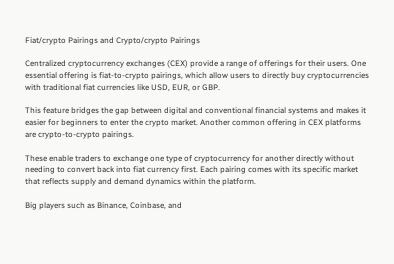Fiat/crypto Pairings and Crypto/crypto Pairings

Centralized cryptocurrency exchanges (CEX) provide a range of offerings for their users. One essential offering is fiat-to-crypto pairings, which allow users to directly buy cryptocurrencies with traditional fiat currencies like USD, EUR, or GBP.

This feature bridges the gap between digital and conventional financial systems and makes it easier for beginners to enter the crypto market. Another common offering in CEX platforms are crypto-to-crypto pairings.

These enable traders to exchange one type of cryptocurrency for another directly without needing to convert back into fiat currency first. Each pairing comes with its specific market that reflects supply and demand dynamics within the platform.

Big players such as Binance, Coinbase, and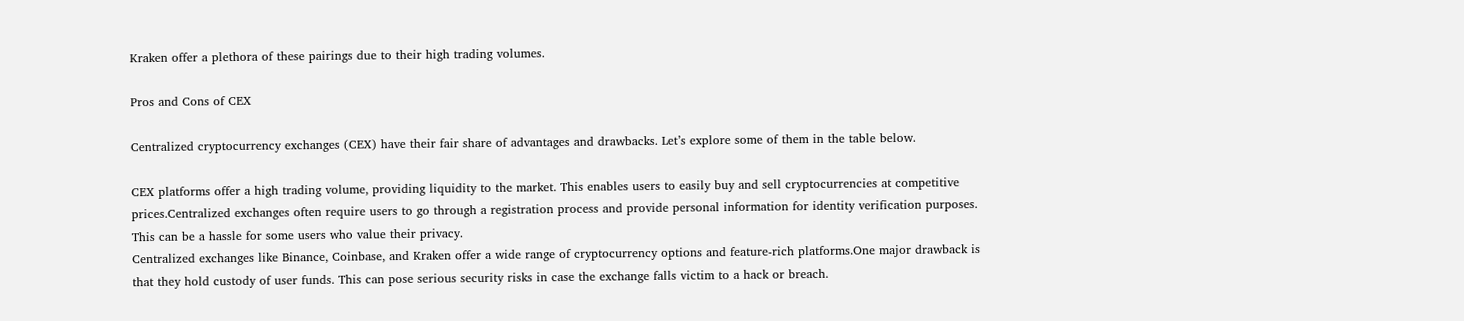Kraken offer a plethora of these pairings due to their high trading volumes.

Pros and Cons of CEX

Centralized cryptocurrency exchanges (CEX) have their fair share of advantages and drawbacks. Let’s explore some of them in the table below.

CEX platforms offer a high trading volume, providing liquidity to the market. This enables users to easily buy and sell cryptocurrencies at competitive prices.Centralized exchanges often require users to go through a registration process and provide personal information for identity verification purposes. This can be a hassle for some users who value their privacy.
Centralized exchanges like Binance, Coinbase, and Kraken offer a wide range of cryptocurrency options and feature-rich platforms.One major drawback is that they hold custody of user funds. This can pose serious security risks in case the exchange falls victim to a hack or breach.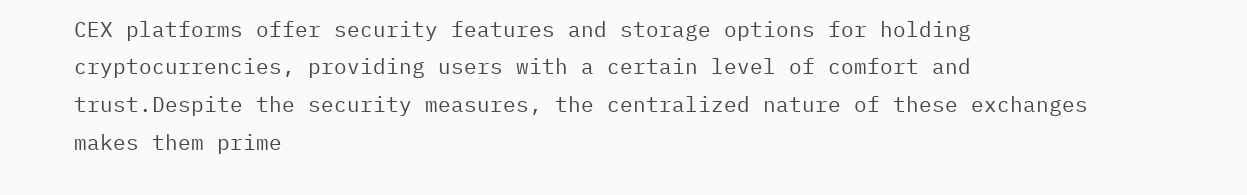CEX platforms offer security features and storage options for holding cryptocurrencies, providing users with a certain level of comfort and trust.Despite the security measures, the centralized nature of these exchanges makes them prime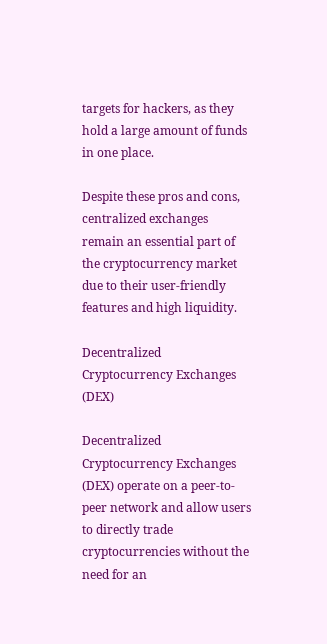targets for hackers, as they hold a large amount of funds in one place.

Despite these pros and cons, centralized exchanges remain an essential part of the cryptocurrency market due to their user-friendly features and high liquidity.

Decentralized Cryptocurrency Exchanges (DEX)

Decentralized Cryptocurrency Exchanges (DEX) operate on a peer-to-peer network and allow users to directly trade cryptocurrencies without the need for an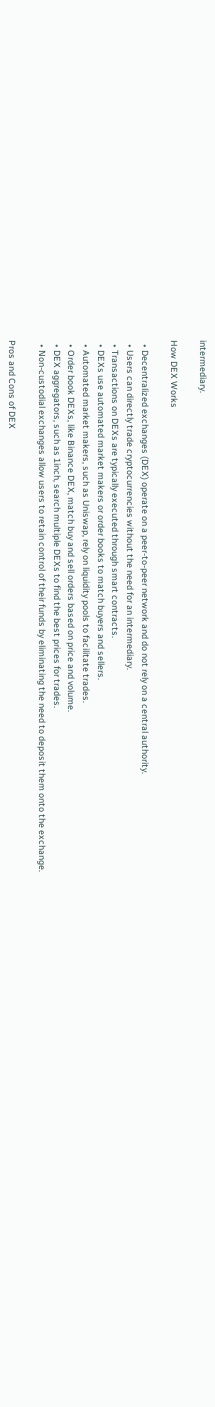intermediary.

How DEX Works

  • Decentralized exchanges (DEX) operate on a peer-to-peer network and do not rely on a central authority.
  • Users can directly trade cryptocurrencies without the need for an intermediary.
  • Transactions on DEXs are typically executed through smart contracts.
  • DEXs use automated market makers or order books to match buyers and sellers.
  • Automated market makers, such as Uniswap, rely on liquidity pools to facilitate trades.
  • Order book DEXs, like Binance DEX, match buy and sell orders based on price and volume.
  • DEX aggregators, such as 1inch, search multiple DEXs to find the best prices for trades.
  • Non-custodial exchanges allow users to retain control of their funds by eliminating the need to deposit them onto the exchange.

Pros and Cons of DEX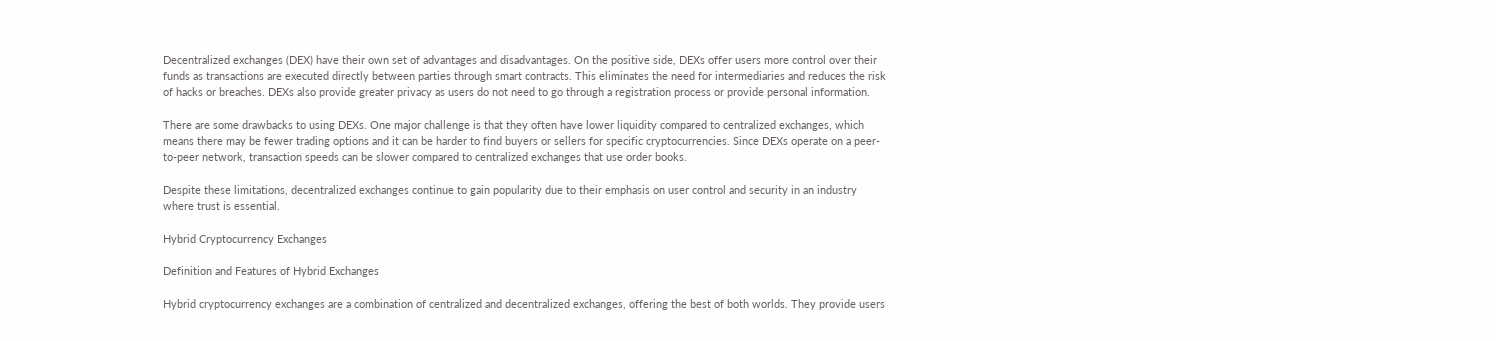Decentralized exchanges (DEX) have their own set of advantages and disadvantages. On the positive side, DEXs offer users more control over their funds as transactions are executed directly between parties through smart contracts. This eliminates the need for intermediaries and reduces the risk of hacks or breaches. DEXs also provide greater privacy as users do not need to go through a registration process or provide personal information.

There are some drawbacks to using DEXs. One major challenge is that they often have lower liquidity compared to centralized exchanges, which means there may be fewer trading options and it can be harder to find buyers or sellers for specific cryptocurrencies. Since DEXs operate on a peer-to-peer network, transaction speeds can be slower compared to centralized exchanges that use order books.

Despite these limitations, decentralized exchanges continue to gain popularity due to their emphasis on user control and security in an industry where trust is essential.

Hybrid Cryptocurrency Exchanges

Definition and Features of Hybrid Exchanges

Hybrid cryptocurrency exchanges are a combination of centralized and decentralized exchanges, offering the best of both worlds. They provide users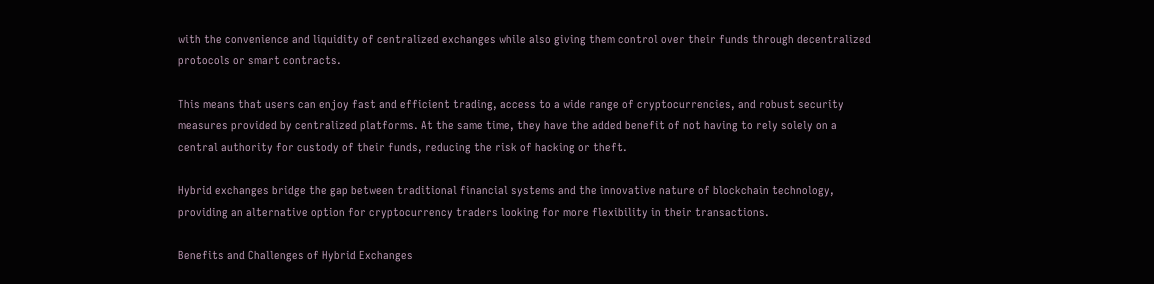with the convenience and liquidity of centralized exchanges while also giving them control over their funds through decentralized protocols or smart contracts.

This means that users can enjoy fast and efficient trading, access to a wide range of cryptocurrencies, and robust security measures provided by centralized platforms. At the same time, they have the added benefit of not having to rely solely on a central authority for custody of their funds, reducing the risk of hacking or theft.

Hybrid exchanges bridge the gap between traditional financial systems and the innovative nature of blockchain technology, providing an alternative option for cryptocurrency traders looking for more flexibility in their transactions.

Benefits and Challenges of Hybrid Exchanges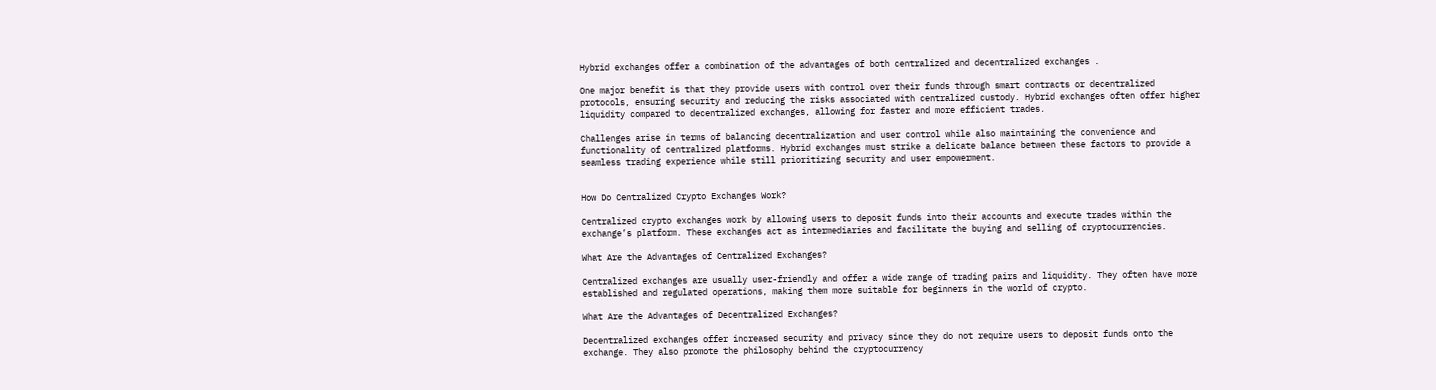Hybrid exchanges offer a combination of the advantages of both centralized and decentralized exchanges .

One major benefit is that they provide users with control over their funds through smart contracts or decentralized protocols, ensuring security and reducing the risks associated with centralized custody. Hybrid exchanges often offer higher liquidity compared to decentralized exchanges, allowing for faster and more efficient trades.

Challenges arise in terms of balancing decentralization and user control while also maintaining the convenience and functionality of centralized platforms. Hybrid exchanges must strike a delicate balance between these factors to provide a seamless trading experience while still prioritizing security and user empowerment.


How Do Centralized Crypto Exchanges Work?

Centralized crypto exchanges work by allowing users to deposit funds into their accounts and execute trades within the exchange’s platform. These exchanges act as intermediaries and facilitate the buying and selling of cryptocurrencies.

What Are the Advantages of Centralized Exchanges?

Centralized exchanges are usually user-friendly and offer a wide range of trading pairs and liquidity. They often have more established and regulated operations, making them more suitable for beginners in the world of crypto.

What Are the Advantages of Decentralized Exchanges?

Decentralized exchanges offer increased security and privacy since they do not require users to deposit funds onto the exchange. They also promote the philosophy behind the cryptocurrency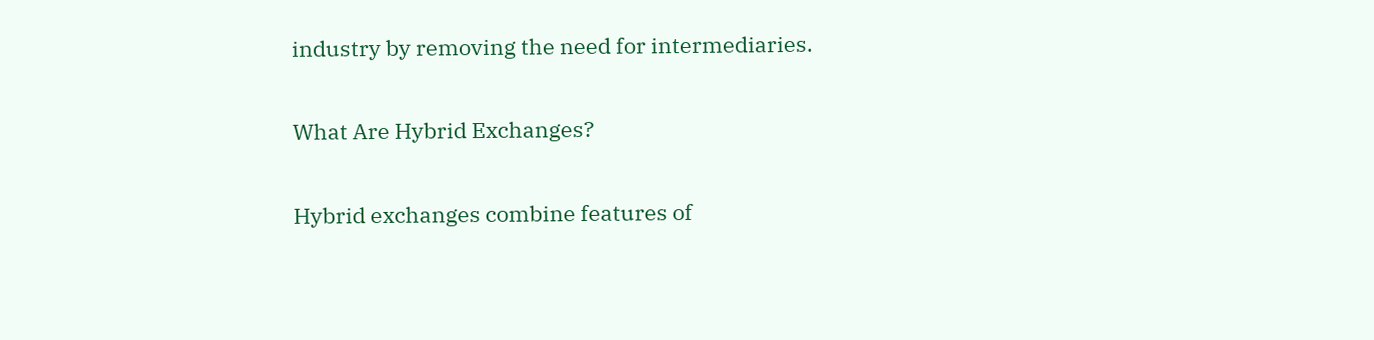industry by removing the need for intermediaries.

What Are Hybrid Exchanges?

Hybrid exchanges combine features of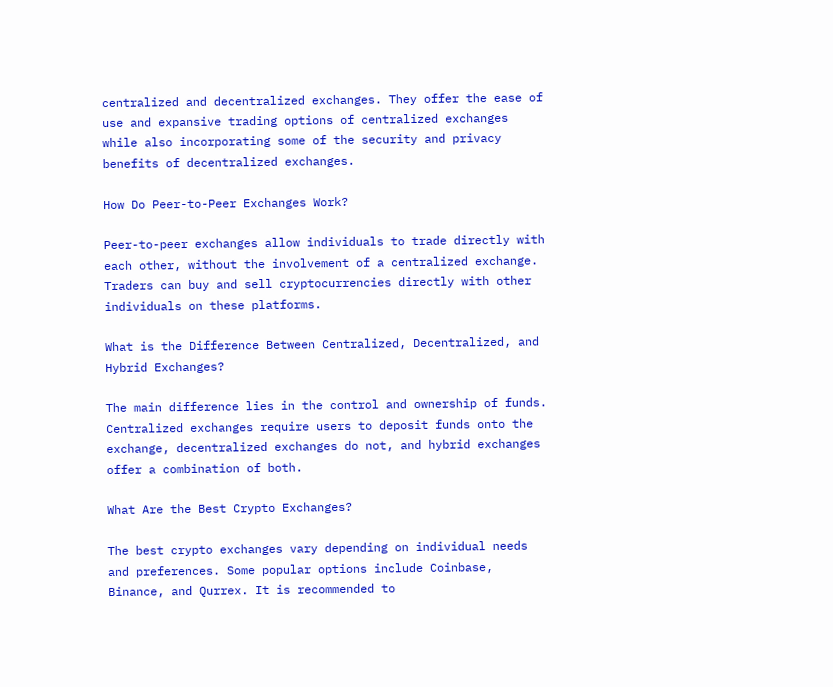centralized and decentralized exchanges. They offer the ease of use and expansive trading options of centralized exchanges while also incorporating some of the security and privacy benefits of decentralized exchanges.

How Do Peer-to-Peer Exchanges Work?

Peer-to-peer exchanges allow individuals to trade directly with each other, without the involvement of a centralized exchange. Traders can buy and sell cryptocurrencies directly with other individuals on these platforms.

What is the Difference Between Centralized, Decentralized, and Hybrid Exchanges?

The main difference lies in the control and ownership of funds. Centralized exchanges require users to deposit funds onto the exchange, decentralized exchanges do not, and hybrid exchanges offer a combination of both.

What Are the Best Crypto Exchanges?

The best crypto exchanges vary depending on individual needs and preferences. Some popular options include Coinbase, Binance, and Qurrex. It is recommended to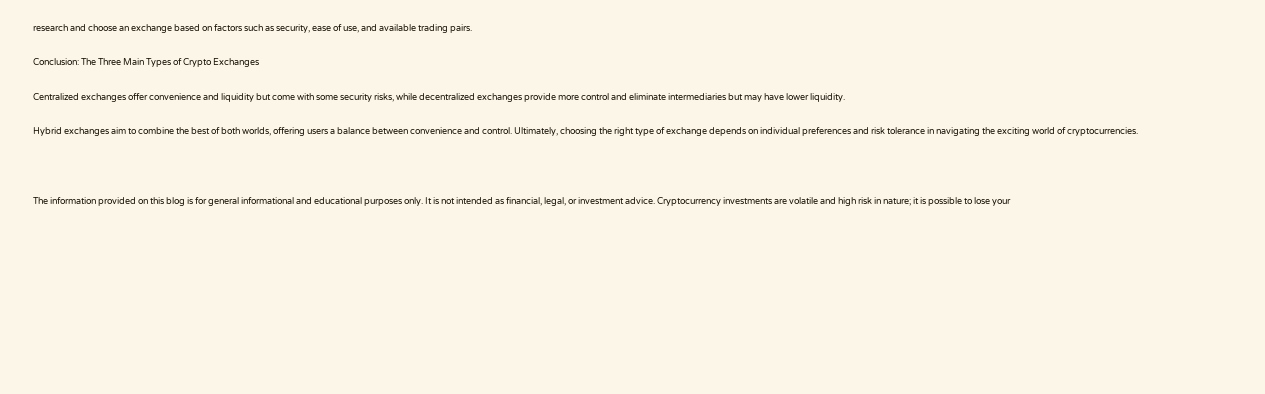research and choose an exchange based on factors such as security, ease of use, and available trading pairs.

Conclusion: The Three Main Types of Crypto Exchanges

Centralized exchanges offer convenience and liquidity but come with some security risks, while decentralized exchanges provide more control and eliminate intermediaries but may have lower liquidity.

Hybrid exchanges aim to combine the best of both worlds, offering users a balance between convenience and control. Ultimately, choosing the right type of exchange depends on individual preferences and risk tolerance in navigating the exciting world of cryptocurrencies.



The information provided on this blog is for general informational and educational purposes only. It is not intended as financial, legal, or investment advice. Cryptocurrency investments are volatile and high risk in nature; it is possible to lose your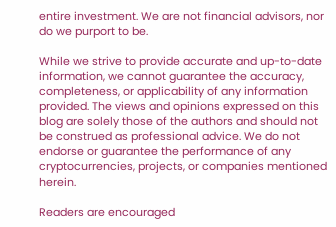entire investment. We are not financial advisors, nor do we purport to be.

While we strive to provide accurate and up-to-date information, we cannot guarantee the accuracy, completeness, or applicability of any information provided. The views and opinions expressed on this blog are solely those of the authors and should not be construed as professional advice. We do not endorse or guarantee the performance of any cryptocurrencies, projects, or companies mentioned herein.

Readers are encouraged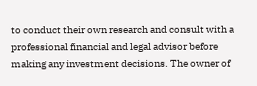to conduct their own research and consult with a professional financial and legal advisor before making any investment decisions. The owner of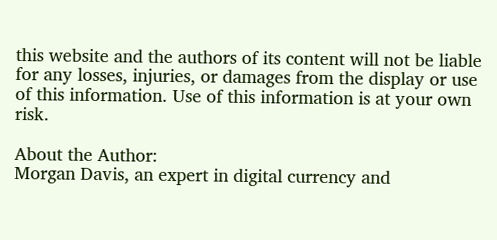this website and the authors of its content will not be liable for any losses, injuries, or damages from the display or use of this information. Use of this information is at your own risk.

About the Author:
Morgan Davis, an expert in digital currency and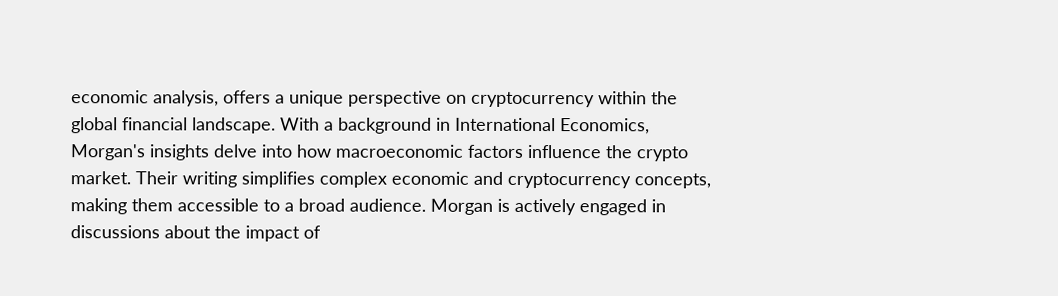economic analysis, offers a unique perspective on cryptocurrency within the global financial landscape. With a background in International Economics, Morgan's insights delve into how macroeconomic factors influence the crypto market. Their writing simplifies complex economic and cryptocurrency concepts, making them accessible to a broad audience. Morgan is actively engaged in discussions about the impact of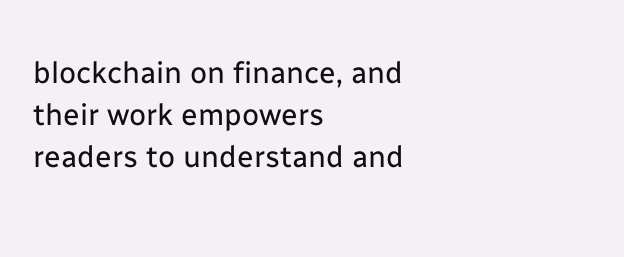blockchain on finance, and their work empowers readers to understand and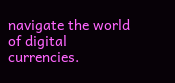navigate the world of digital currencies.